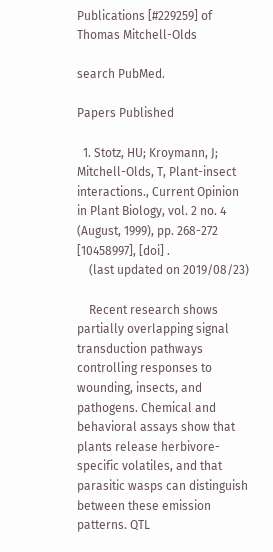Publications [#229259] of Thomas Mitchell-Olds

search PubMed.

Papers Published

  1. Stotz, HU; Kroymann, J; Mitchell-Olds, T, Plant-insect interactions., Current Opinion in Plant Biology, vol. 2 no. 4 (August, 1999), pp. 268-272 [10458997], [doi] .
    (last updated on 2019/08/23)

    Recent research shows partially overlapping signal transduction pathways controlling responses to wounding, insects, and pathogens. Chemical and behavioral assays show that plants release herbivore-specific volatiles, and that parasitic wasps can distinguish between these emission patterns. QTL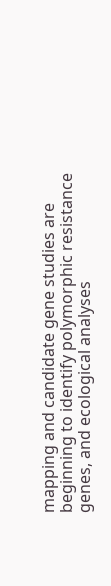mapping and candidate gene studies are beginning to identify polymorphic resistance genes, and ecological analyses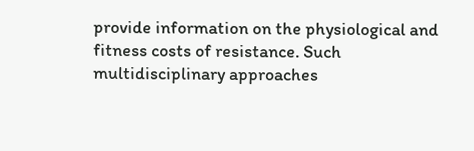provide information on the physiological and fitness costs of resistance. Such multidisciplinary approaches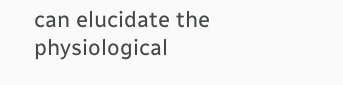can elucidate the physiological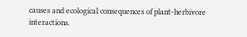causes and ecological consequences of plant-herbivore interactions.